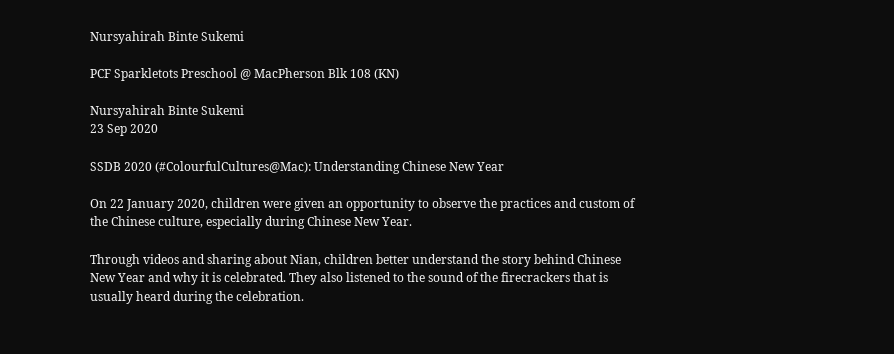Nursyahirah Binte Sukemi

PCF Sparkletots Preschool @ MacPherson Blk 108 (KN)

Nursyahirah Binte Sukemi
23 Sep 2020

SSDB 2020 (#ColourfulCultures@Mac): Understanding Chinese New Year

On 22 January 2020, children were given an opportunity to observe the practices and custom of the Chinese culture, especially during Chinese New Year.

Through videos and sharing about Nian, children better understand the story behind Chinese New Year and why it is celebrated. They also listened to the sound of the firecrackers that is usually heard during the celebration.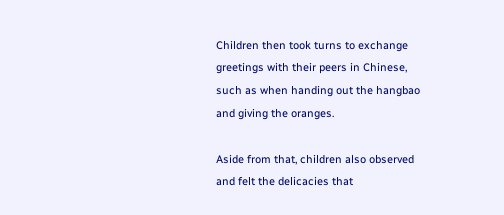Children then took turns to exchange greetings with their peers in Chinese, such as when handing out the hangbao and giving the oranges.

Aside from that, children also observed and felt the delicacies that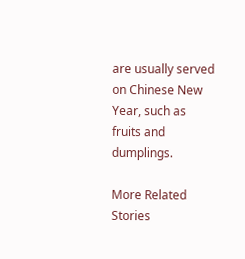are usually served on Chinese New Year, such as fruits and dumplings.

More Related Stories